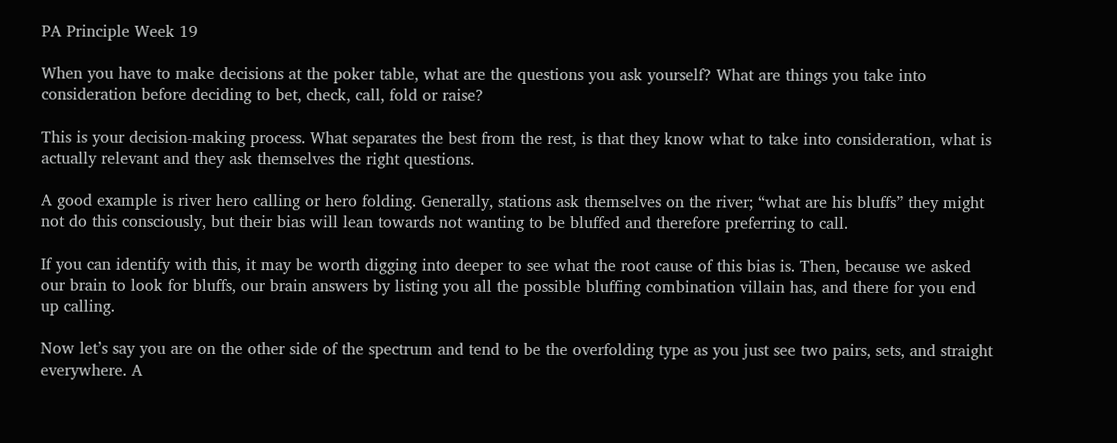PA Principle Week 19

When you have to make decisions at the poker table, what are the questions you ask yourself? What are things you take into consideration before deciding to bet, check, call, fold or raise?

This is your decision-making process. What separates the best from the rest, is that they know what to take into consideration, what is actually relevant and they ask themselves the right questions.

A good example is river hero calling or hero folding. Generally, stations ask themselves on the river; “what are his bluffs” they might not do this consciously, but their bias will lean towards not wanting to be bluffed and therefore preferring to call.

If you can identify with this, it may be worth digging into deeper to see what the root cause of this bias is. Then, because we asked our brain to look for bluffs, our brain answers by listing you all the possible bluffing combination villain has, and there for you end up calling.

Now let’s say you are on the other side of the spectrum and tend to be the overfolding type as you just see two pairs, sets, and straight everywhere. A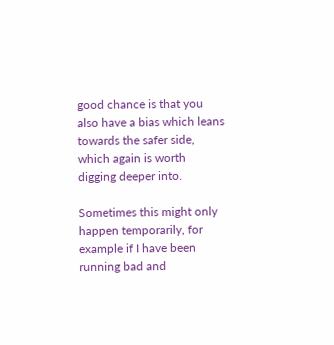good chance is that you also have a bias which leans towards the safer side, which again is worth digging deeper into.

Sometimes this might only happen temporarily, for example if I have been running bad and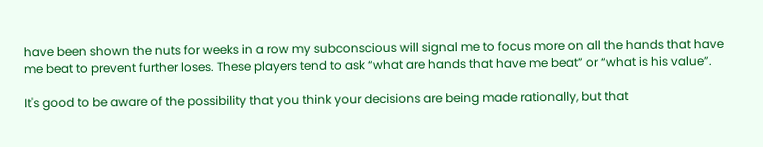have been shown the nuts for weeks in a row my subconscious will signal me to focus more on all the hands that have me beat to prevent further loses. These players tend to ask “what are hands that have me beat” or “what is his value”.

It's good to be aware of the possibility that you think your decisions are being made rationally, but that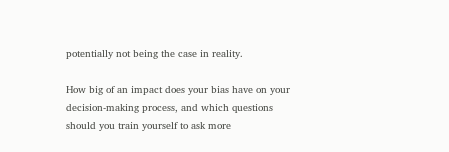potentially not being the case in reality.

How big of an impact does your bias have on your decision-making process, and which questions should you train yourself to ask more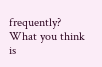frequently? What you think is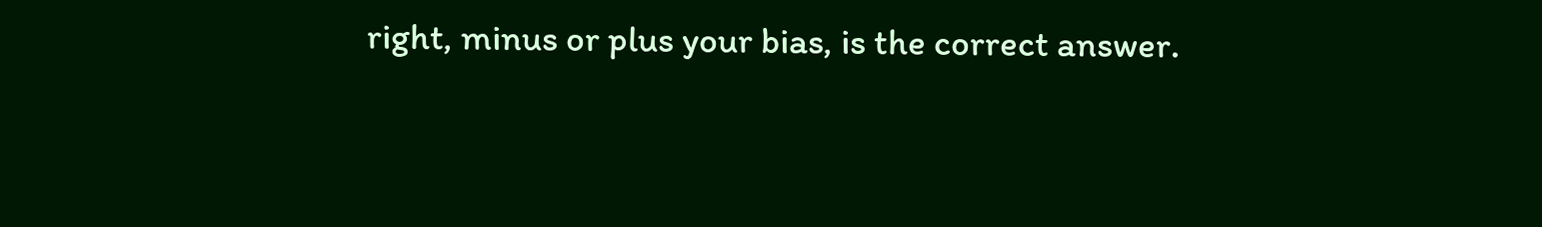right, minus or plus your bias, is the correct answer.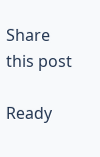Share this post

Ready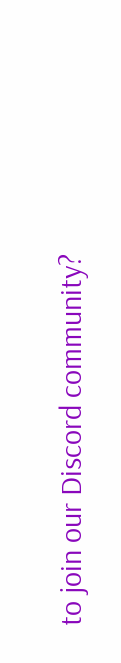to join our Discord community?